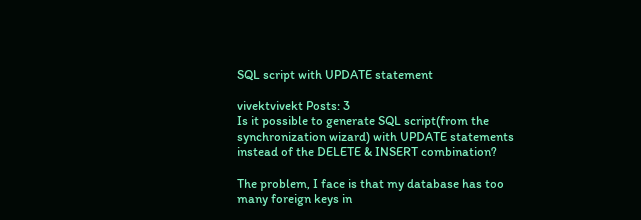SQL script with UPDATE statement

vivektvivekt Posts: 3
Is it possible to generate SQL script(from the synchronization wizard) with UPDATE statements instead of the DELETE & INSERT combination?

The problem, I face is that my database has too many foreign keys in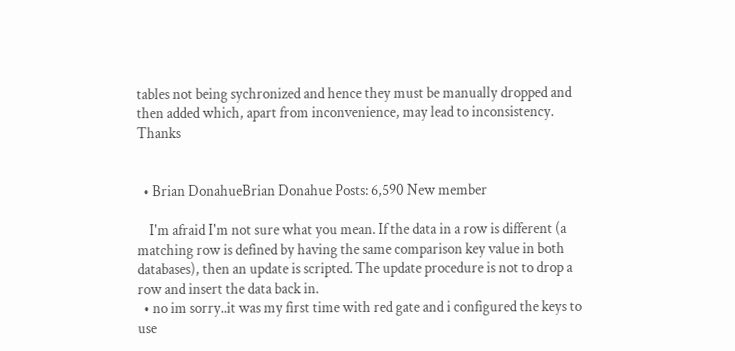tables not being sychronized and hence they must be manually dropped and then added which, apart from inconvenience, may lead to inconsistency. Thanks


  • Brian DonahueBrian Donahue Posts: 6,590 New member

    I'm afraid I'm not sure what you mean. If the data in a row is different (a matching row is defined by having the same comparison key value in both databases), then an update is scripted. The update procedure is not to drop a row and insert the data back in.
  • no im sorry..it was my first time with red gate and i configured the keys to use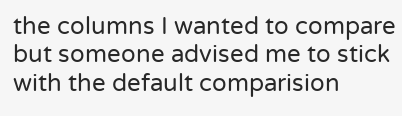the columns I wanted to compare but someone advised me to stick with the default comparision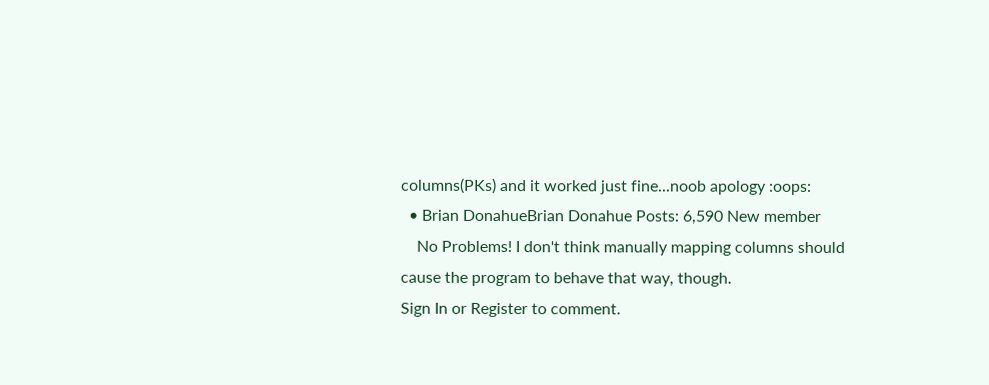columns(PKs) and it worked just fine...noob apology :oops:
  • Brian DonahueBrian Donahue Posts: 6,590 New member
    No Problems! I don't think manually mapping columns should cause the program to behave that way, though.
Sign In or Register to comment.